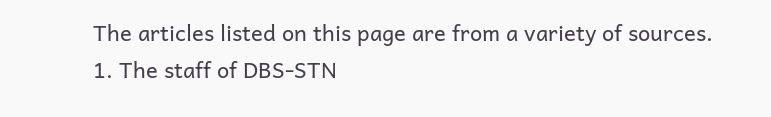The articles listed on this page are from a variety of sources.
1. The staff of DBS-STN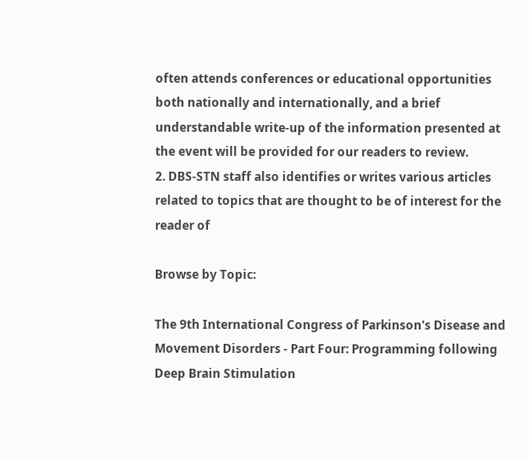often attends conferences or educational opportunities both nationally and internationally, and a brief understandable write-up of the information presented at the event will be provided for our readers to review.
2. DBS-STN staff also identifies or writes various articles related to topics that are thought to be of interest for the reader of

Browse by Topic:

The 9th International Congress of Parkinson's Disease and Movement Disorders - Part Four: Programming following Deep Brain Stimulation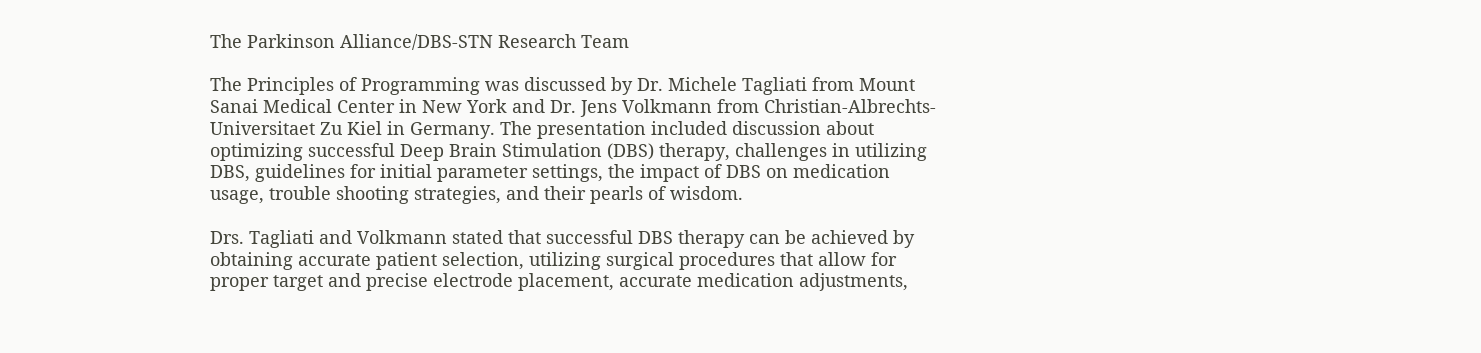The Parkinson Alliance/DBS-STN Research Team

The Principles of Programming was discussed by Dr. Michele Tagliati from Mount Sanai Medical Center in New York and Dr. Jens Volkmann from Christian-Albrechts-Universitaet Zu Kiel in Germany. The presentation included discussion about optimizing successful Deep Brain Stimulation (DBS) therapy, challenges in utilizing DBS, guidelines for initial parameter settings, the impact of DBS on medication usage, trouble shooting strategies, and their pearls of wisdom.

Drs. Tagliati and Volkmann stated that successful DBS therapy can be achieved by obtaining accurate patient selection, utilizing surgical procedures that allow for proper target and precise electrode placement, accurate medication adjustments,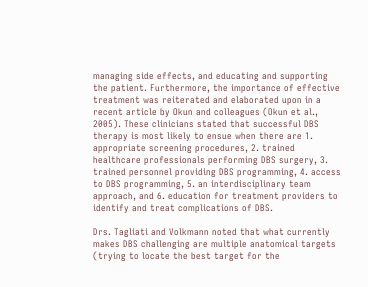managing side effects, and educating and supporting the patient. Furthermore, the importance of effective treatment was reiterated and elaborated upon in a recent article by Okun and colleagues (Okun et al., 2005). These clinicians stated that successful DBS therapy is most likely to ensue when there are 1. appropriate screening procedures, 2. trained healthcare professionals performing DBS surgery, 3. trained personnel providing DBS programming, 4. access to DBS programming, 5. an interdisciplinary team approach, and 6. education for treatment providers to identify and treat complications of DBS.

Drs. Tagliati and Volkmann noted that what currently makes DBS challenging are multiple anatomical targets (trying to locate the best target for the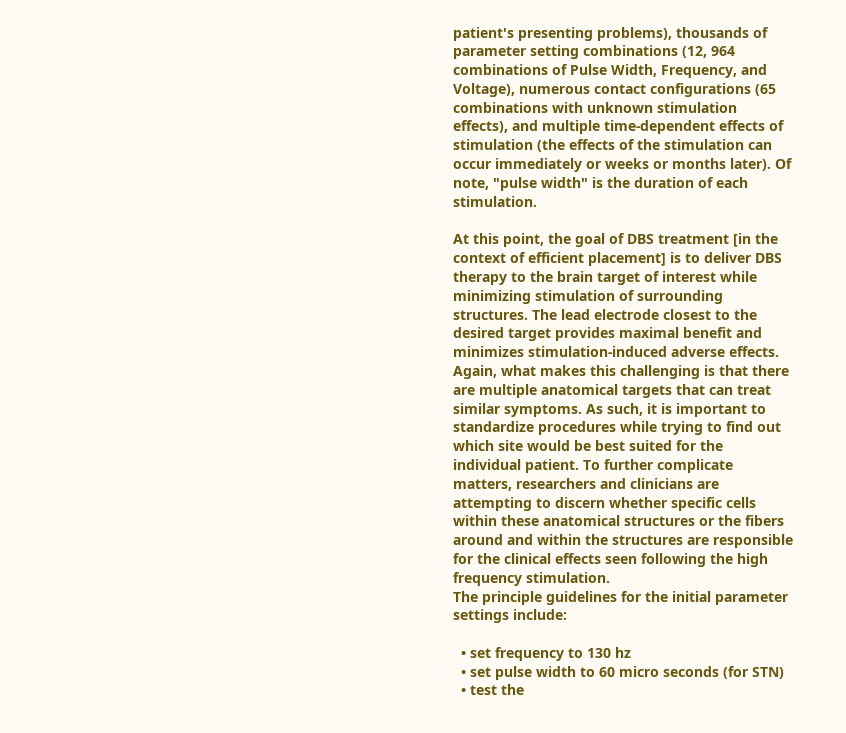patient's presenting problems), thousands of parameter setting combinations (12, 964 combinations of Pulse Width, Frequency, and Voltage), numerous contact configurations (65 combinations with unknown stimulation effects), and multiple time-dependent effects of stimulation (the effects of the stimulation can occur immediately or weeks or months later). Of note, "pulse width" is the duration of each stimulation.

At this point, the goal of DBS treatment [in the context of efficient placement] is to deliver DBS therapy to the brain target of interest while minimizing stimulation of surrounding structures. The lead electrode closest to the desired target provides maximal benefit and minimizes stimulation-induced adverse effects. Again, what makes this challenging is that there are multiple anatomical targets that can treat similar symptoms. As such, it is important to standardize procedures while trying to find out which site would be best suited for the individual patient. To further complicate matters, researchers and clinicians are attempting to discern whether specific cells within these anatomical structures or the fibers around and within the structures are responsible for the clinical effects seen following the high frequency stimulation.
The principle guidelines for the initial parameter settings include:

  • set frequency to 130 hz
  • set pulse width to 60 micro seconds (for STN)
  • test the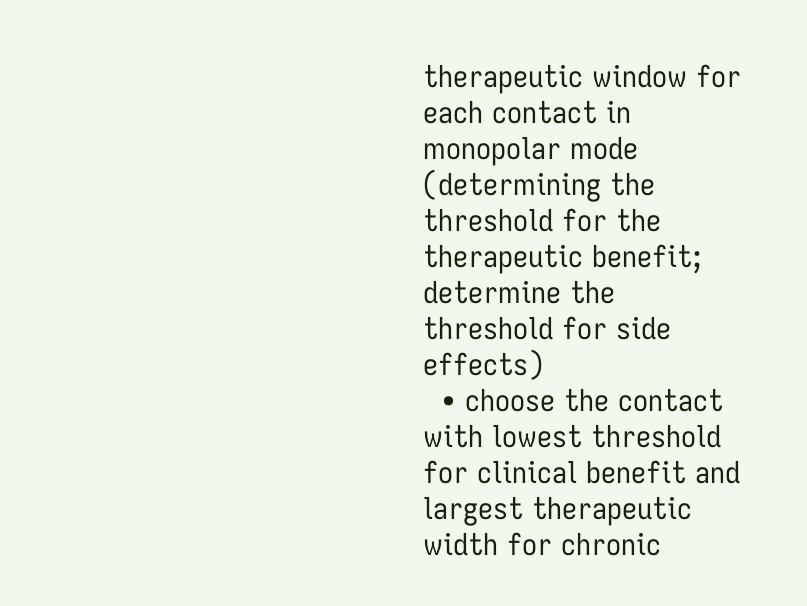therapeutic window for each contact in monopolar mode (determining the threshold for the therapeutic benefit; determine the threshold for side effects)
  • choose the contact with lowest threshold for clinical benefit and largest therapeutic width for chronic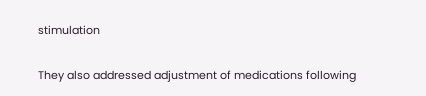stimulation

They also addressed adjustment of medications following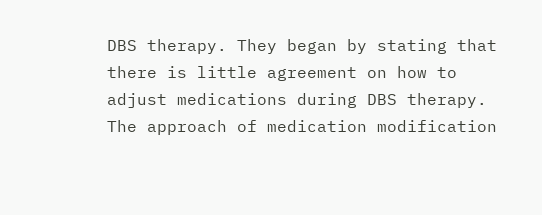DBS therapy. They began by stating that there is little agreement on how to adjust medications during DBS therapy. The approach of medication modification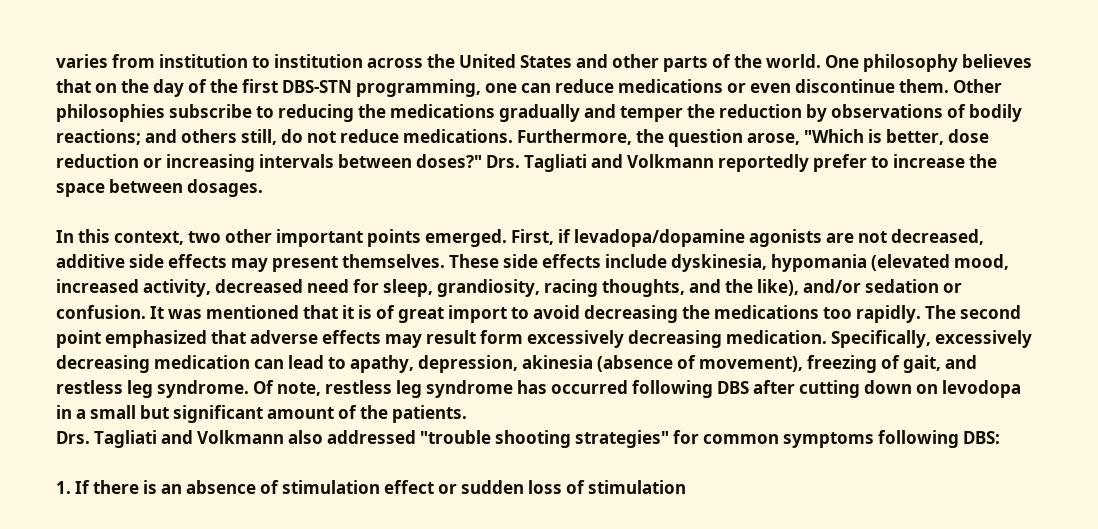varies from institution to institution across the United States and other parts of the world. One philosophy believes that on the day of the first DBS-STN programming, one can reduce medications or even discontinue them. Other philosophies subscribe to reducing the medications gradually and temper the reduction by observations of bodily reactions; and others still, do not reduce medications. Furthermore, the question arose, "Which is better, dose reduction or increasing intervals between doses?" Drs. Tagliati and Volkmann reportedly prefer to increase the space between dosages.

In this context, two other important points emerged. First, if levadopa/dopamine agonists are not decreased, additive side effects may present themselves. These side effects include dyskinesia, hypomania (elevated mood, increased activity, decreased need for sleep, grandiosity, racing thoughts, and the like), and/or sedation or confusion. It was mentioned that it is of great import to avoid decreasing the medications too rapidly. The second point emphasized that adverse effects may result form excessively decreasing medication. Specifically, excessively decreasing medication can lead to apathy, depression, akinesia (absence of movement), freezing of gait, and restless leg syndrome. Of note, restless leg syndrome has occurred following DBS after cutting down on levodopa in a small but significant amount of the patients.
Drs. Tagliati and Volkmann also addressed "trouble shooting strategies" for common symptoms following DBS:

1. If there is an absence of stimulation effect or sudden loss of stimulation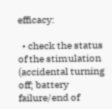efficacy:

  • check the status of the stimulation (accidental turning off; battery failure/end of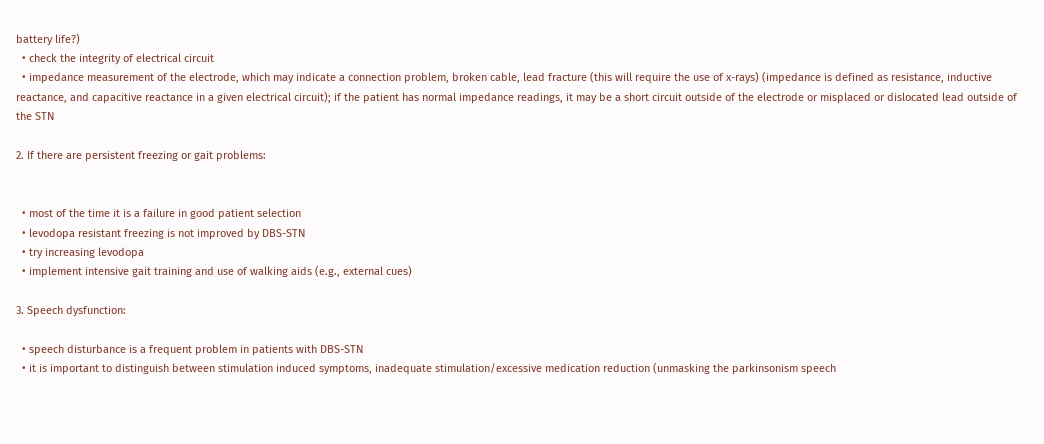battery life?)
  • check the integrity of electrical circuit
  • impedance measurement of the electrode, which may indicate a connection problem, broken cable, lead fracture (this will require the use of x-rays) (impedance is defined as resistance, inductive reactance, and capacitive reactance in a given electrical circuit); if the patient has normal impedance readings, it may be a short circuit outside of the electrode or misplaced or dislocated lead outside of the STN

2. If there are persistent freezing or gait problems:


  • most of the time it is a failure in good patient selection
  • levodopa resistant freezing is not improved by DBS-STN
  • try increasing levodopa
  • implement intensive gait training and use of walking aids (e.g., external cues)

3. Speech dysfunction:

  • speech disturbance is a frequent problem in patients with DBS-STN
  • it is important to distinguish between stimulation induced symptoms, inadequate stimulation/excessive medication reduction (unmasking the parkinsonism speech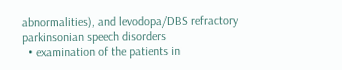abnormalities), and levodopa/DBS refractory parkinsonian speech disorders
  • examination of the patients in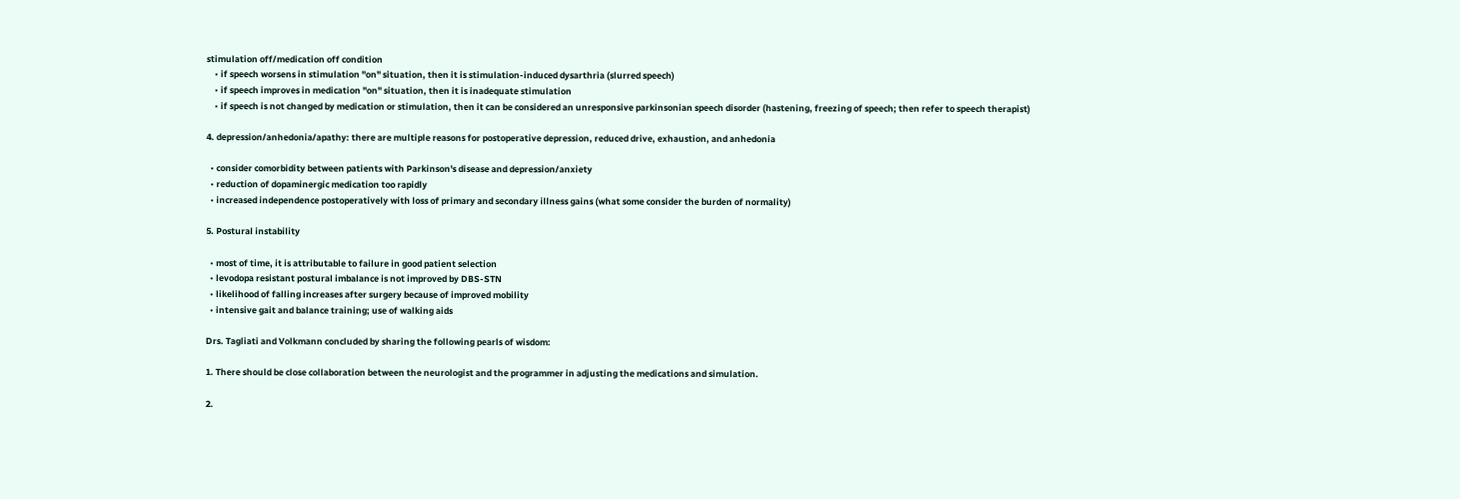stimulation off/medication off condition
    • if speech worsens in stimulation "on" situation, then it is stimulation-induced dysarthria (slurred speech)
    • if speech improves in medication "on" situation, then it is inadequate stimulation
    • if speech is not changed by medication or stimulation, then it can be considered an unresponsive parkinsonian speech disorder (hastening, freezing of speech; then refer to speech therapist)

4. depression/anhedonia/apathy: there are multiple reasons for postoperative depression, reduced drive, exhaustion, and anhedonia

  • consider comorbidity between patients with Parkinson's disease and depression/anxiety
  • reduction of dopaminergic medication too rapidly
  • increased independence postoperatively with loss of primary and secondary illness gains (what some consider the burden of normality)

5. Postural instability

  • most of time, it is attributable to failure in good patient selection
  • levodopa resistant postural imbalance is not improved by DBS-STN
  • likelihood of falling increases after surgery because of improved mobility
  • intensive gait and balance training; use of walking aids

Drs. Tagliati and Volkmann concluded by sharing the following pearls of wisdom:

1. There should be close collaboration between the neurologist and the programmer in adjusting the medications and simulation.

2.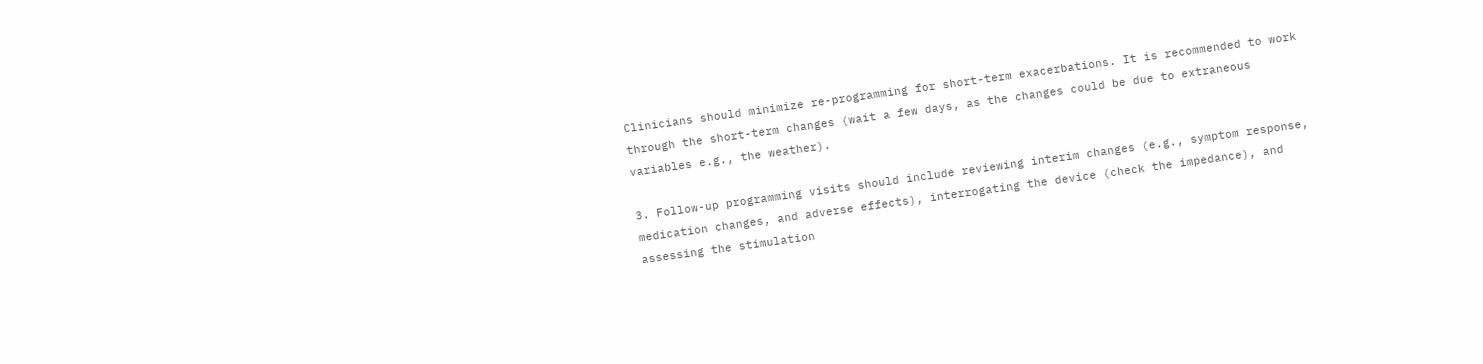Clinicians should minimize re-programming for short-term exacerbations. It is recommended to work through the short-term changes (wait a few days, as the changes could be due to extraneous variables e.g., the weather).

3. Follow-up programming visits should include reviewing interim changes (e.g., symptom response, medication changes, and adverse effects), interrogating the device (check the impedance), and assessing the stimulation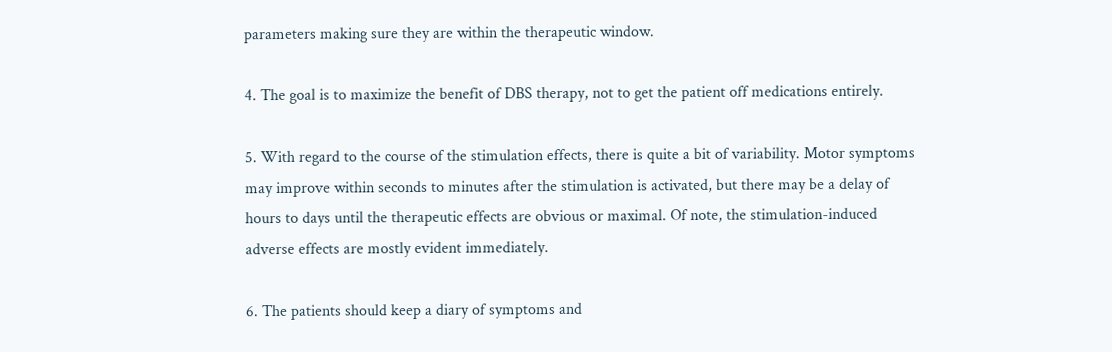parameters making sure they are within the therapeutic window.

4. The goal is to maximize the benefit of DBS therapy, not to get the patient off medications entirely.

5. With regard to the course of the stimulation effects, there is quite a bit of variability. Motor symptoms may improve within seconds to minutes after the stimulation is activated, but there may be a delay of hours to days until the therapeutic effects are obvious or maximal. Of note, the stimulation-induced adverse effects are mostly evident immediately.

6. The patients should keep a diary of symptoms and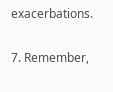exacerbations.

7. Remember,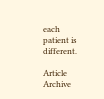each patient is different.

Article Archive